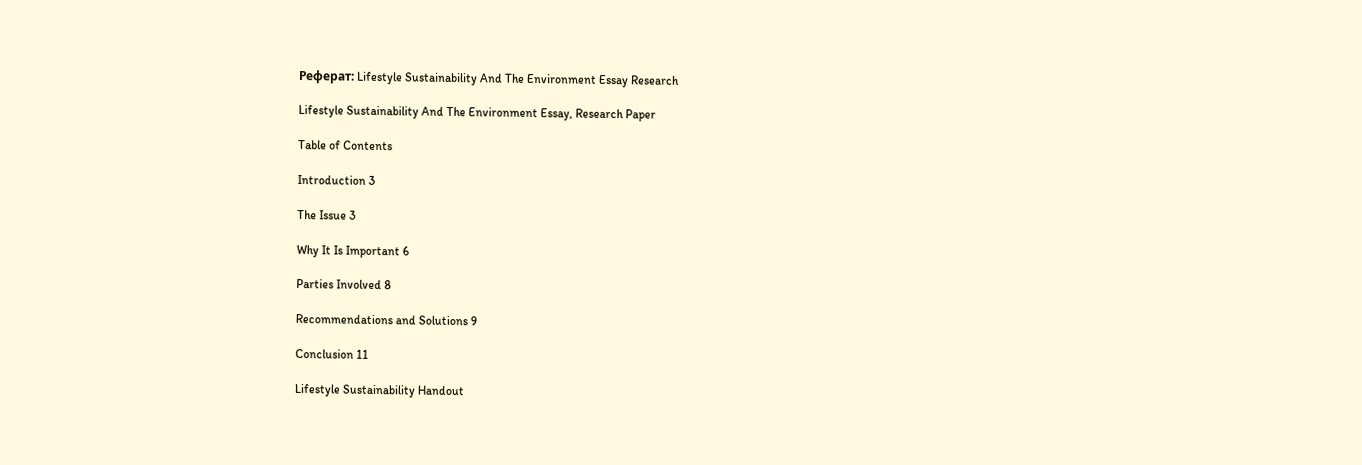Реферат: Lifestyle Sustainability And The Environment Essay Research

Lifestyle Sustainability And The Environment Essay, Research Paper

Table of Contents

Introduction 3

The Issue 3

Why It Is Important 6

Parties Involved 8

Recommendations and Solutions 9

Conclusion 11

Lifestyle Sustainability Handout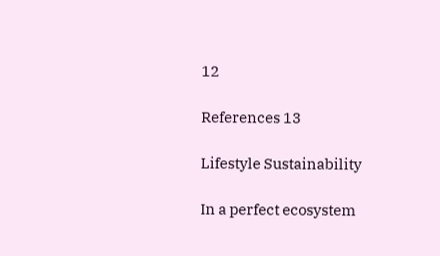12

References 13

Lifestyle Sustainability

In a perfect ecosystem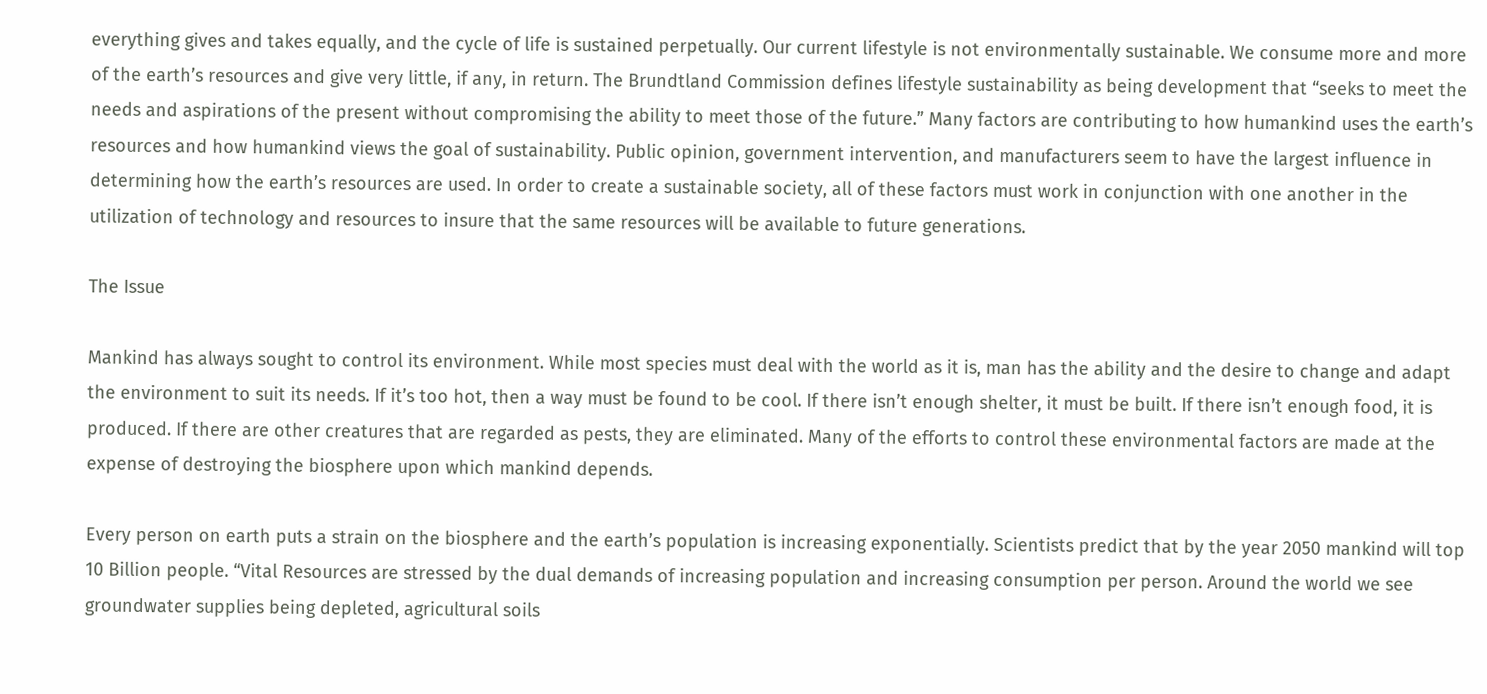everything gives and takes equally, and the cycle of life is sustained perpetually. Our current lifestyle is not environmentally sustainable. We consume more and more of the earth’s resources and give very little, if any, in return. The Brundtland Commission defines lifestyle sustainability as being development that “seeks to meet the needs and aspirations of the present without compromising the ability to meet those of the future.” Many factors are contributing to how humankind uses the earth’s resources and how humankind views the goal of sustainability. Public opinion, government intervention, and manufacturers seem to have the largest influence in determining how the earth’s resources are used. In order to create a sustainable society, all of these factors must work in conjunction with one another in the utilization of technology and resources to insure that the same resources will be available to future generations.

The Issue

Mankind has always sought to control its environment. While most species must deal with the world as it is, man has the ability and the desire to change and adapt the environment to suit its needs. If it’s too hot, then a way must be found to be cool. If there isn’t enough shelter, it must be built. If there isn’t enough food, it is produced. If there are other creatures that are regarded as pests, they are eliminated. Many of the efforts to control these environmental factors are made at the expense of destroying the biosphere upon which mankind depends.

Every person on earth puts a strain on the biosphere and the earth’s population is increasing exponentially. Scientists predict that by the year 2050 mankind will top 10 Billion people. “Vital Resources are stressed by the dual demands of increasing population and increasing consumption per person. Around the world we see groundwater supplies being depleted, agricultural soils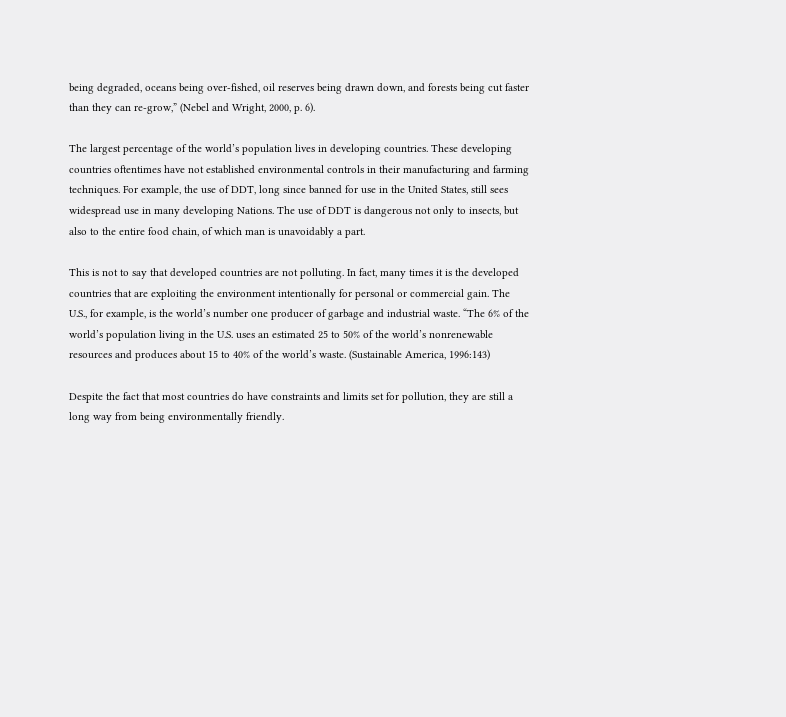being degraded, oceans being over-fished, oil reserves being drawn down, and forests being cut faster than they can re-grow,” (Nebel and Wright, 2000, p. 6).

The largest percentage of the world’s population lives in developing countries. These developing countries oftentimes have not established environmental controls in their manufacturing and farming techniques. For example, the use of DDT, long since banned for use in the United States, still sees widespread use in many developing Nations. The use of DDT is dangerous not only to insects, but also to the entire food chain, of which man is unavoidably a part.

This is not to say that developed countries are not polluting. In fact, many times it is the developed countries that are exploiting the environment intentionally for personal or commercial gain. The U.S., for example, is the world’s number one producer of garbage and industrial waste. “The 6% of the world’s population living in the U.S. uses an estimated 25 to 50% of the world’s nonrenewable resources and produces about 15 to 40% of the world’s waste. (Sustainable America, 1996:143)

Despite the fact that most countries do have constraints and limits set for pollution, they are still a long way from being environmentally friendly.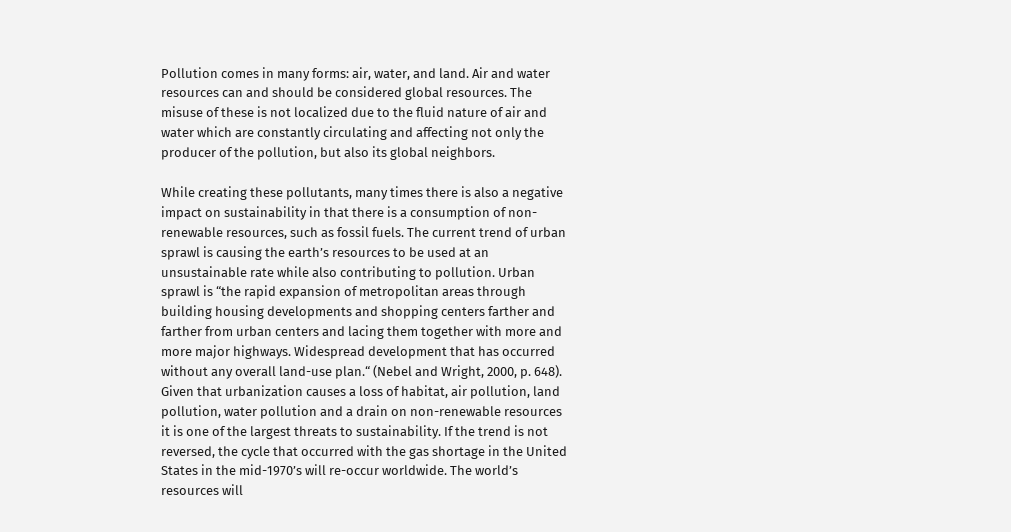Pollution comes in many forms: air, water, and land. Air and water resources can and should be considered global resources. The misuse of these is not localized due to the fluid nature of air and water which are constantly circulating and affecting not only the producer of the pollution, but also its global neighbors.

While creating these pollutants, many times there is also a negative impact on sustainability in that there is a consumption of non-renewable resources, such as fossil fuels. The current trend of urban sprawl is causing the earth’s resources to be used at an unsustainable rate while also contributing to pollution. Urban sprawl is “the rapid expansion of metropolitan areas through building housing developments and shopping centers farther and farther from urban centers and lacing them together with more and more major highways. Widespread development that has occurred without any overall land-use plan.“ (Nebel and Wright, 2000, p. 648). Given that urbanization causes a loss of habitat, air pollution, land pollution, water pollution and a drain on non-renewable resources it is one of the largest threats to sustainability. If the trend is not reversed, the cycle that occurred with the gas shortage in the United States in the mid-1970’s will re-occur worldwide. The world’s resources will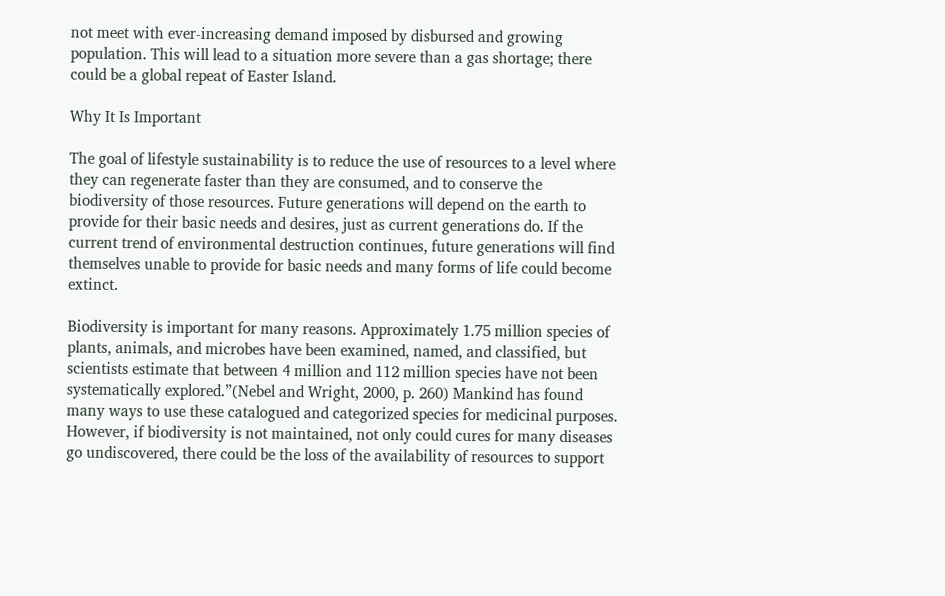not meet with ever-increasing demand imposed by disbursed and growing population. This will lead to a situation more severe than a gas shortage; there could be a global repeat of Easter Island.

Why It Is Important

The goal of lifestyle sustainability is to reduce the use of resources to a level where they can regenerate faster than they are consumed, and to conserve the biodiversity of those resources. Future generations will depend on the earth to provide for their basic needs and desires, just as current generations do. If the current trend of environmental destruction continues, future generations will find themselves unable to provide for basic needs and many forms of life could become extinct.

Biodiversity is important for many reasons. Approximately 1.75 million species of plants, animals, and microbes have been examined, named, and classified, but scientists estimate that between 4 million and 112 million species have not been systematically explored.”(Nebel and Wright, 2000, p. 260) Mankind has found many ways to use these catalogued and categorized species for medicinal purposes. However, if biodiversity is not maintained, not only could cures for many diseases go undiscovered, there could be the loss of the availability of resources to support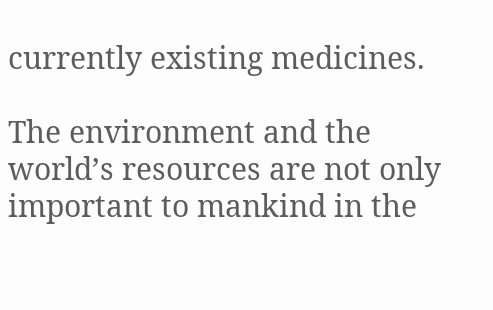currently existing medicines.

The environment and the world’s resources are not only important to mankind in the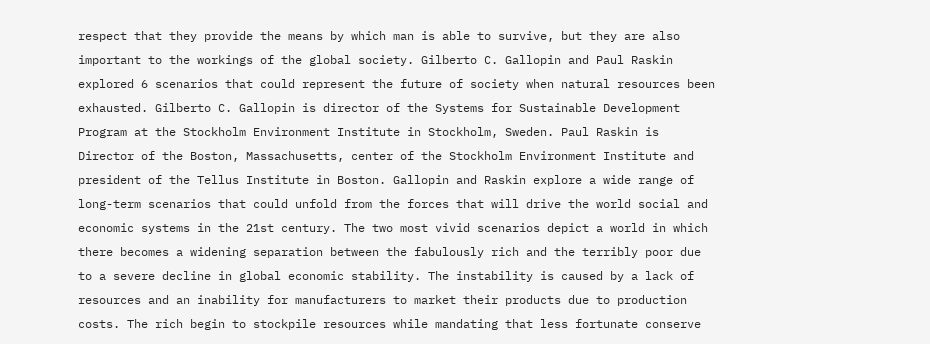respect that they provide the means by which man is able to survive, but they are also important to the workings of the global society. Gilberto C. Gallopin and Paul Raskin explored 6 scenarios that could represent the future of society when natural resources been exhausted. Gilberto C. Gallopin is director of the Systems for Sustainable Development Program at the Stockholm Environment Institute in Stockholm, Sweden. Paul Raskin is Director of the Boston, Massachusetts, center of the Stockholm Environment Institute and president of the Tellus Institute in Boston. Gallopin and Raskin explore a wide range of long-term scenarios that could unfold from the forces that will drive the world social and economic systems in the 21st century. The two most vivid scenarios depict a world in which there becomes a widening separation between the fabulously rich and the terribly poor due to a severe decline in global economic stability. The instability is caused by a lack of resources and an inability for manufacturers to market their products due to production costs. The rich begin to stockpile resources while mandating that less fortunate conserve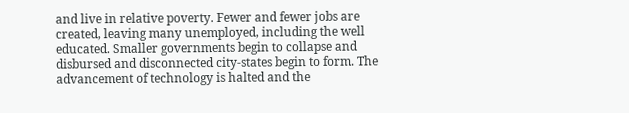and live in relative poverty. Fewer and fewer jobs are created, leaving many unemployed, including the well educated. Smaller governments begin to collapse and disbursed and disconnected city-states begin to form. The advancement of technology is halted and the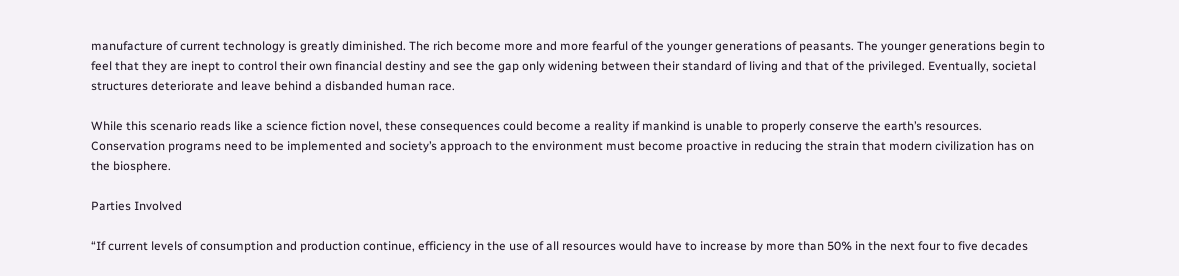manufacture of current technology is greatly diminished. The rich become more and more fearful of the younger generations of peasants. The younger generations begin to feel that they are inept to control their own financial destiny and see the gap only widening between their standard of living and that of the privileged. Eventually, societal structures deteriorate and leave behind a disbanded human race.

While this scenario reads like a science fiction novel, these consequences could become a reality if mankind is unable to properly conserve the earth’s resources. Conservation programs need to be implemented and society’s approach to the environment must become proactive in reducing the strain that modern civilization has on the biosphere.

Parties Involved

“If current levels of consumption and production continue, efficiency in the use of all resources would have to increase by more than 50% in the next four to five decades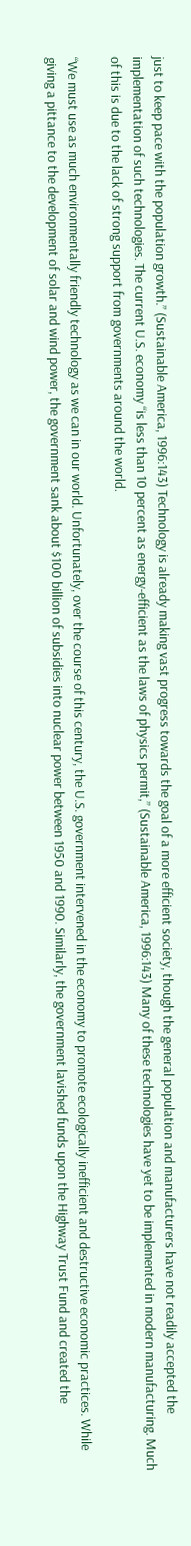just to keep pace with the population growth.” (Sustainable America, 1996:143) Technology is already making vast progress towards the goal of a more efficient society, though the general population and manufacturers have not readily accepted the implementation of such technologies. The current U.S. economy “is less than 10 percent as energy-efficient as the laws of physics permit,” (Sustainable America, 1996:143) Many of these technologies have yet to be implemented in modern manufacturing. Much of this is due to the lack of strong support from governments around the world.

“We must use as much environmentally friendly technology as we can in our world. Unfortunately, over the course of this century, the U.S. government intervened in the economy to promote ecologically inefficient and destructive economic practices. While giving a pittance to the development of solar and wind power, the government sank about $100 billion of subsidies into nuclear power between 1950 and 1990. Similarly, the government lavished funds upon the Highway Trust Fund and created the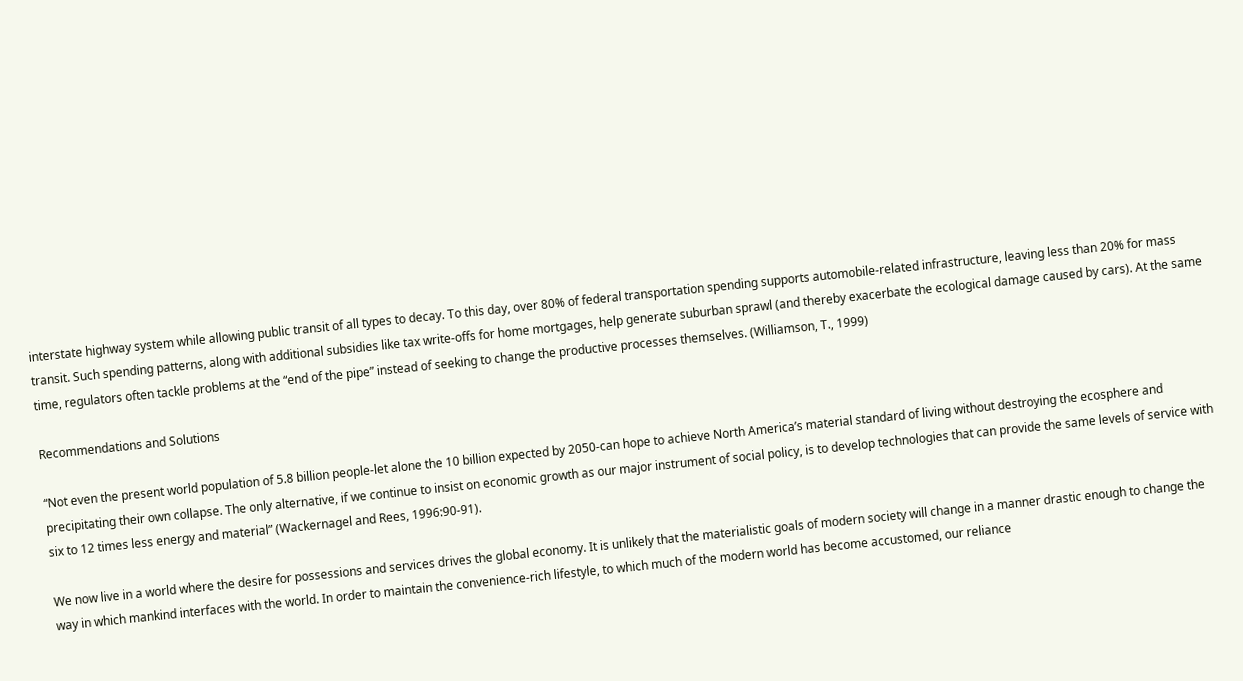interstate highway system while allowing public transit of all types to decay. To this day, over 80% of federal transportation spending supports automobile-related infrastructure, leaving less than 20% for mass transit. Such spending patterns, along with additional subsidies like tax write-offs for home mortgages, help generate suburban sprawl (and thereby exacerbate the ecological damage caused by cars). At the same time, regulators often tackle problems at the “end of the pipe” instead of seeking to change the productive processes themselves. (Williamson, T., 1999)

Recommendations and Solutions

“Not even the present world population of 5.8 billion people-let alone the 10 billion expected by 2050-can hope to achieve North America’s material standard of living without destroying the ecosphere and precipitating their own collapse. The only alternative, if we continue to insist on economic growth as our major instrument of social policy, is to develop technologies that can provide the same levels of service with six to 12 times less energy and material” (Wackernagel and Rees, 1996:90-91).

We now live in a world where the desire for possessions and services drives the global economy. It is unlikely that the materialistic goals of modern society will change in a manner drastic enough to change the way in which mankind interfaces with the world. In order to maintain the convenience-rich lifestyle, to which much of the modern world has become accustomed, our reliance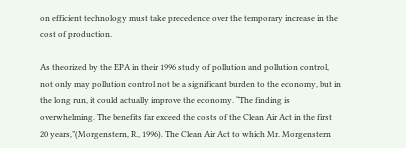on efficient technology must take precedence over the temporary increase in the cost of production.

As theorized by the EPA in their 1996 study of pollution and pollution control, not only may pollution control not be a significant burden to the economy, but in the long run, it could actually improve the economy. “The finding is overwhelming. The benefits far exceed the costs of the Clean Air Act in the first 20 years,”(Morgenstern, R., 1996). The Clean Air Act to which Mr. Morgenstern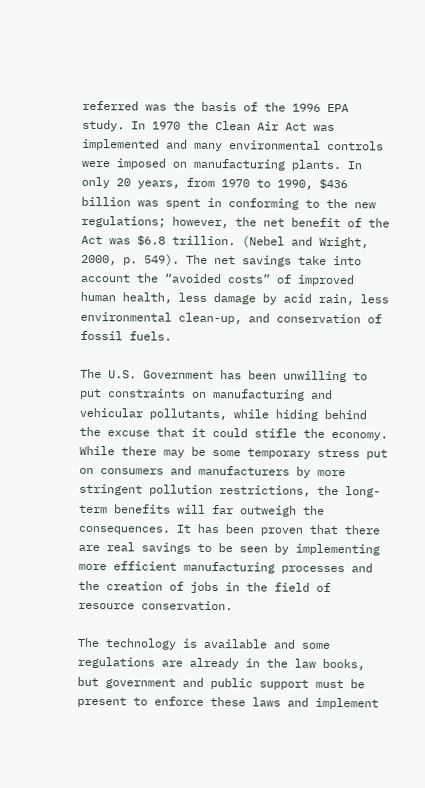referred was the basis of the 1996 EPA study. In 1970 the Clean Air Act was implemented and many environmental controls were imposed on manufacturing plants. In only 20 years, from 1970 to 1990, $436 billion was spent in conforming to the new regulations; however, the net benefit of the Act was $6.8 trillion. (Nebel and Wright, 2000, p. 549). The net savings take into account the “avoided costs” of improved human health, less damage by acid rain, less environmental clean-up, and conservation of fossil fuels.

The U.S. Government has been unwilling to put constraints on manufacturing and vehicular pollutants, while hiding behind the excuse that it could stifle the economy. While there may be some temporary stress put on consumers and manufacturers by more stringent pollution restrictions, the long-term benefits will far outweigh the consequences. It has been proven that there are real savings to be seen by implementing more efficient manufacturing processes and the creation of jobs in the field of resource conservation.

The technology is available and some regulations are already in the law books, but government and public support must be present to enforce these laws and implement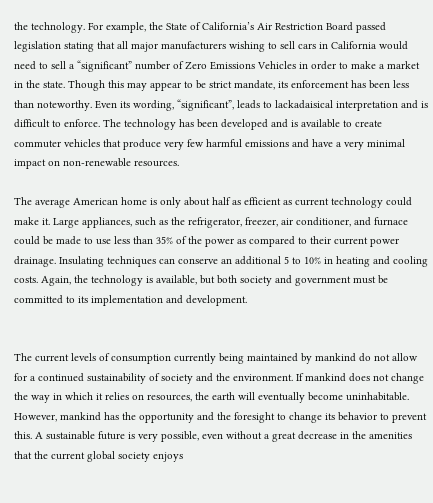the technology. For example, the State of California’s Air Restriction Board passed legislation stating that all major manufacturers wishing to sell cars in California would need to sell a “significant” number of Zero Emissions Vehicles in order to make a market in the state. Though this may appear to be strict mandate, its enforcement has been less than noteworthy. Even its wording, “significant”, leads to lackadaisical interpretation and is difficult to enforce. The technology has been developed and is available to create commuter vehicles that produce very few harmful emissions and have a very minimal impact on non-renewable resources.

The average American home is only about half as efficient as current technology could make it. Large appliances, such as the refrigerator, freezer, air conditioner, and furnace could be made to use less than 35% of the power as compared to their current power drainage. Insulating techniques can conserve an additional 5 to 10% in heating and cooling costs. Again, the technology is available, but both society and government must be committed to its implementation and development.


The current levels of consumption currently being maintained by mankind do not allow for a continued sustainability of society and the environment. If mankind does not change the way in which it relies on resources, the earth will eventually become uninhabitable. However, mankind has the opportunity and the foresight to change its behavior to prevent this. A sustainable future is very possible, even without a great decrease in the amenities that the current global society enjoys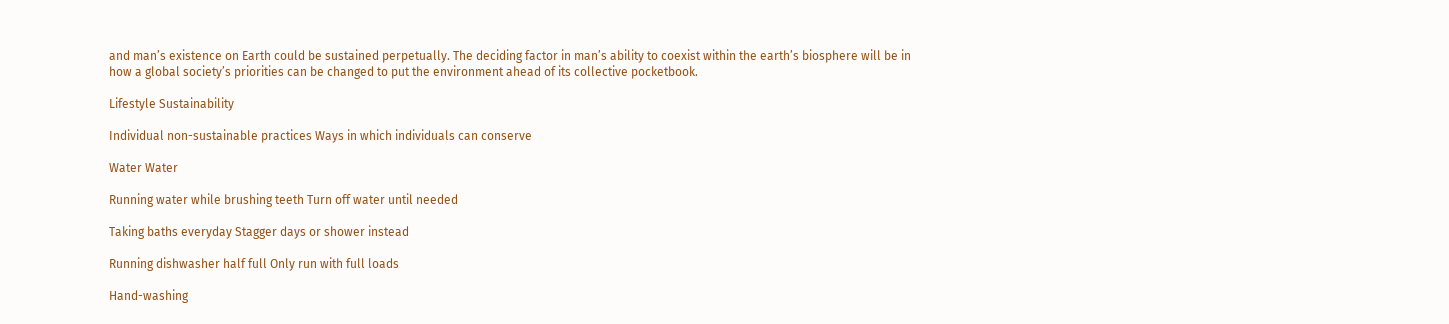and man’s existence on Earth could be sustained perpetually. The deciding factor in man’s ability to coexist within the earth’s biosphere will be in how a global society’s priorities can be changed to put the environment ahead of its collective pocketbook.

Lifestyle Sustainability

Individual non-sustainable practices Ways in which individuals can conserve

Water Water

Running water while brushing teeth Turn off water until needed

Taking baths everyday Stagger days or shower instead

Running dishwasher half full Only run with full loads

Hand-washing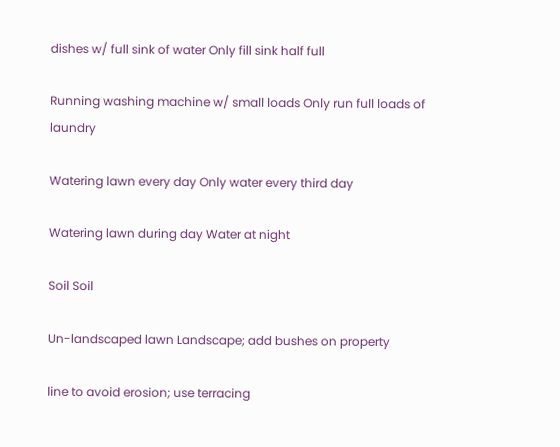dishes w/ full sink of water Only fill sink half full

Running washing machine w/ small loads Only run full loads of laundry

Watering lawn every day Only water every third day

Watering lawn during day Water at night

Soil Soil

Un-landscaped lawn Landscape; add bushes on property

line to avoid erosion; use terracing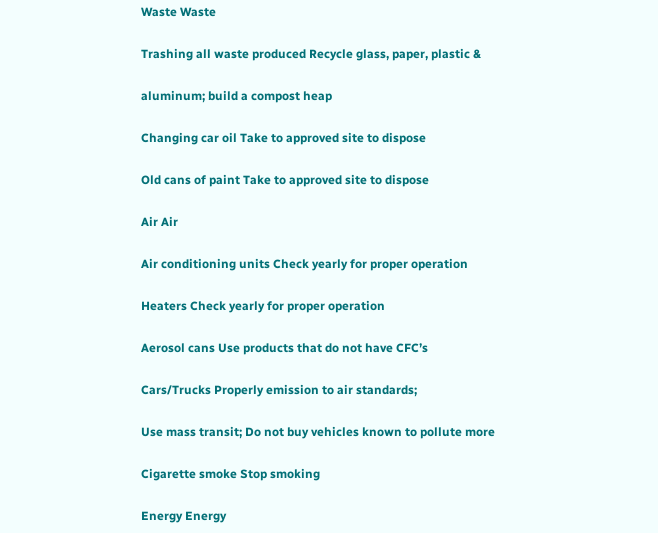Waste Waste

Trashing all waste produced Recycle glass, paper, plastic &

aluminum; build a compost heap

Changing car oil Take to approved site to dispose

Old cans of paint Take to approved site to dispose

Air Air

Air conditioning units Check yearly for proper operation

Heaters Check yearly for proper operation

Aerosol cans Use products that do not have CFC’s

Cars/Trucks Properly emission to air standards;

Use mass transit; Do not buy vehicles known to pollute more

Cigarette smoke Stop smoking

Energy Energy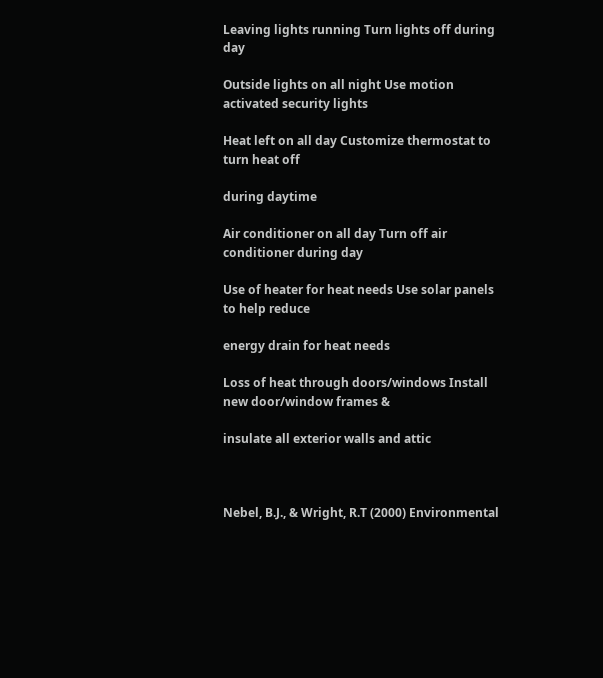Leaving lights running Turn lights off during day

Outside lights on all night Use motion activated security lights

Heat left on all day Customize thermostat to turn heat off

during daytime

Air conditioner on all day Turn off air conditioner during day

Use of heater for heat needs Use solar panels to help reduce

energy drain for heat needs

Loss of heat through doors/windows Install new door/window frames &

insulate all exterior walls and attic



Nebel, B.J., & Wright, R.T (2000) Environmental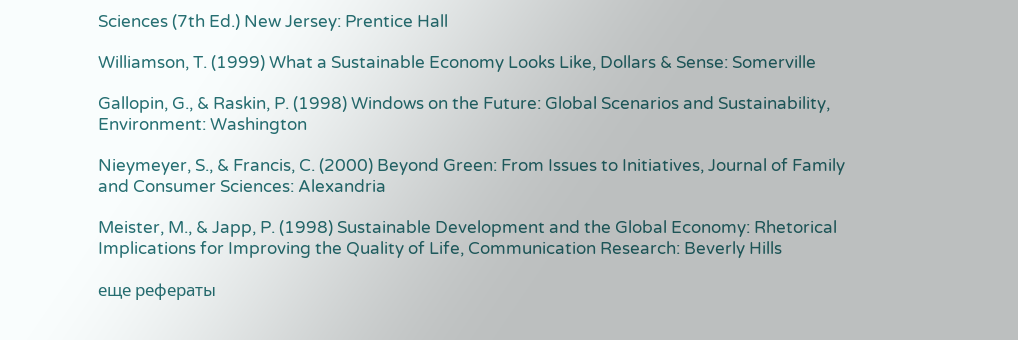Sciences (7th Ed.) New Jersey: Prentice Hall

Williamson, T. (1999) What a Sustainable Economy Looks Like, Dollars & Sense: Somerville

Gallopin, G., & Raskin, P. (1998) Windows on the Future: Global Scenarios and Sustainability, Environment: Washington

Nieymeyer, S., & Francis, C. (2000) Beyond Green: From Issues to Initiatives, Journal of Family and Consumer Sciences: Alexandria

Meister, M., & Japp, P. (1998) Sustainable Development and the Global Economy: Rhetorical Implications for Improving the Quality of Life, Communication Research: Beverly Hills

еще рефераты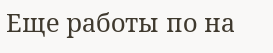Еще работы по на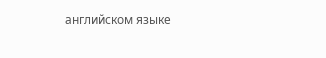английском языке